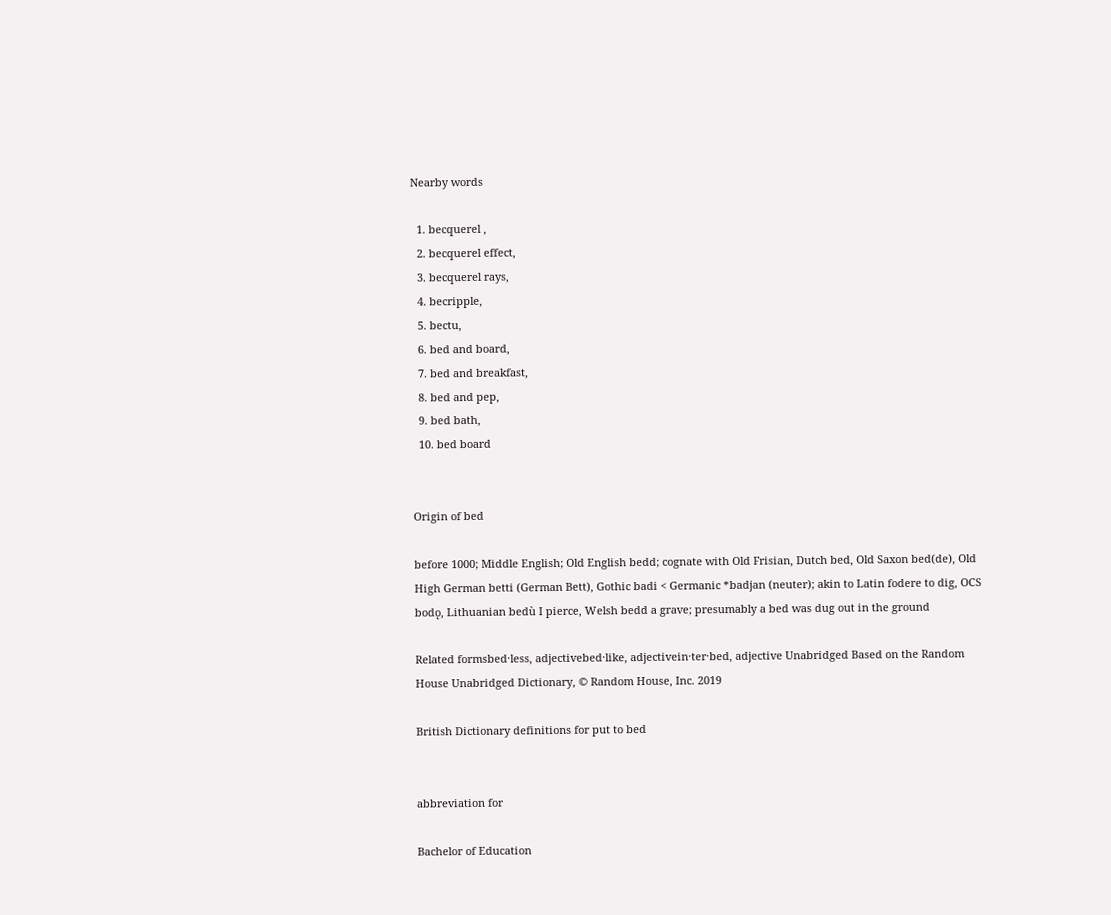Nearby words

  1. becquerel ,
  2. becquerel effect,
  3. becquerel rays,
  4. becripple,
  5. bectu,
  6. bed and board,
  7. bed and breakfast,
  8. bed and pep,
  9. bed bath,
  10. bed board


Origin of bed

before 1000; Middle English; Old English bedd; cognate with Old Frisian, Dutch bed, Old Saxon bed(de), Old High German betti (German Bett), Gothic badi < Germanic *badjan (neuter); akin to Latin fodere to dig, OCS bodǫ, Lithuanian bedù I pierce, Welsh bedd a grave; presumably a bed was dug out in the ground

Related formsbed·less, adjectivebed·like, adjectivein·ter·bed, adjective Unabridged Based on the Random House Unabridged Dictionary, © Random House, Inc. 2019

British Dictionary definitions for put to bed


abbreviation for

Bachelor of Education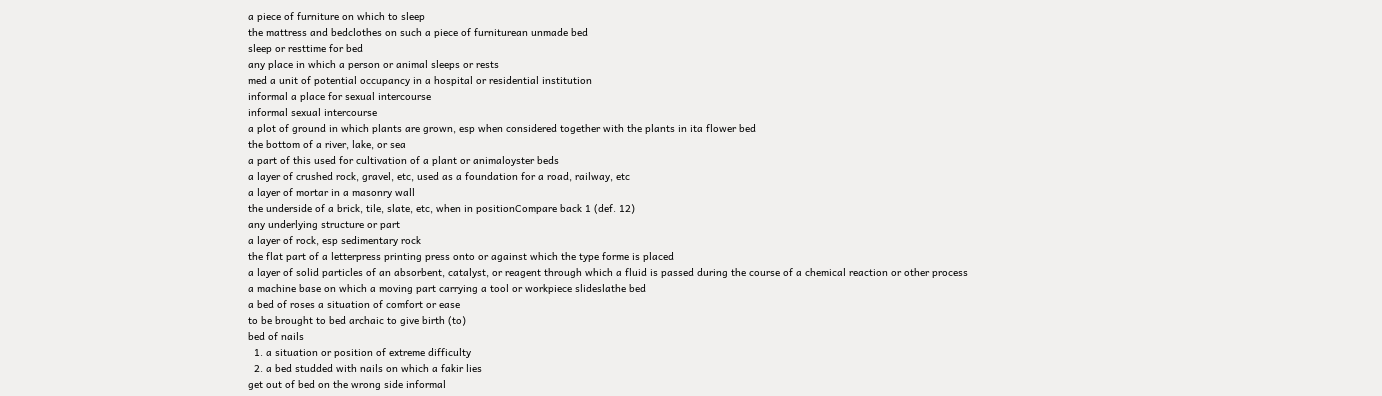a piece of furniture on which to sleep
the mattress and bedclothes on such a piece of furniturean unmade bed
sleep or resttime for bed
any place in which a person or animal sleeps or rests
med a unit of potential occupancy in a hospital or residential institution
informal a place for sexual intercourse
informal sexual intercourse
a plot of ground in which plants are grown, esp when considered together with the plants in ita flower bed
the bottom of a river, lake, or sea
a part of this used for cultivation of a plant or animaloyster beds
a layer of crushed rock, gravel, etc, used as a foundation for a road, railway, etc
a layer of mortar in a masonry wall
the underside of a brick, tile, slate, etc, when in positionCompare back 1 (def. 12)
any underlying structure or part
a layer of rock, esp sedimentary rock
the flat part of a letterpress printing press onto or against which the type forme is placed
a layer of solid particles of an absorbent, catalyst, or reagent through which a fluid is passed during the course of a chemical reaction or other process
a machine base on which a moving part carrying a tool or workpiece slideslathe bed
a bed of roses a situation of comfort or ease
to be brought to bed archaic to give birth (to)
bed of nails
  1. a situation or position of extreme difficulty
  2. a bed studded with nails on which a fakir lies
get out of bed on the wrong side informal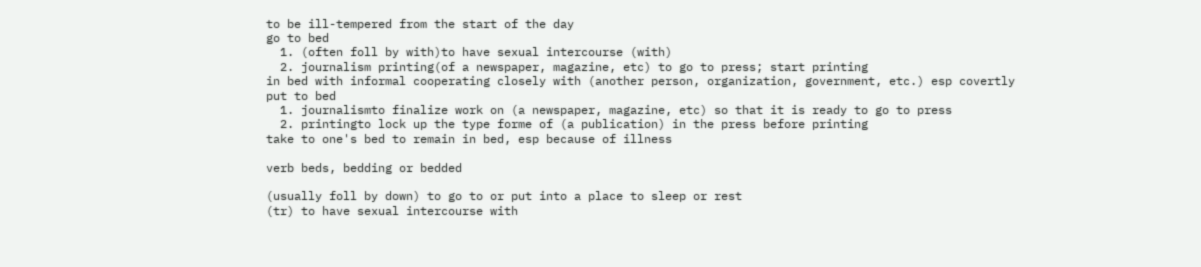to be ill-tempered from the start of the day
go to bed
  1. (often foll by with)to have sexual intercourse (with)
  2. journalism printing(of a newspaper, magazine, etc) to go to press; start printing
in bed with informal cooperating closely with (another person, organization, government, etc.) esp covertly
put to bed
  1. journalismto finalize work on (a newspaper, magazine, etc) so that it is ready to go to press
  2. printingto lock up the type forme of (a publication) in the press before printing
take to one's bed to remain in bed, esp because of illness

verb beds, bedding or bedded

(usually foll by down) to go to or put into a place to sleep or rest
(tr) to have sexual intercourse with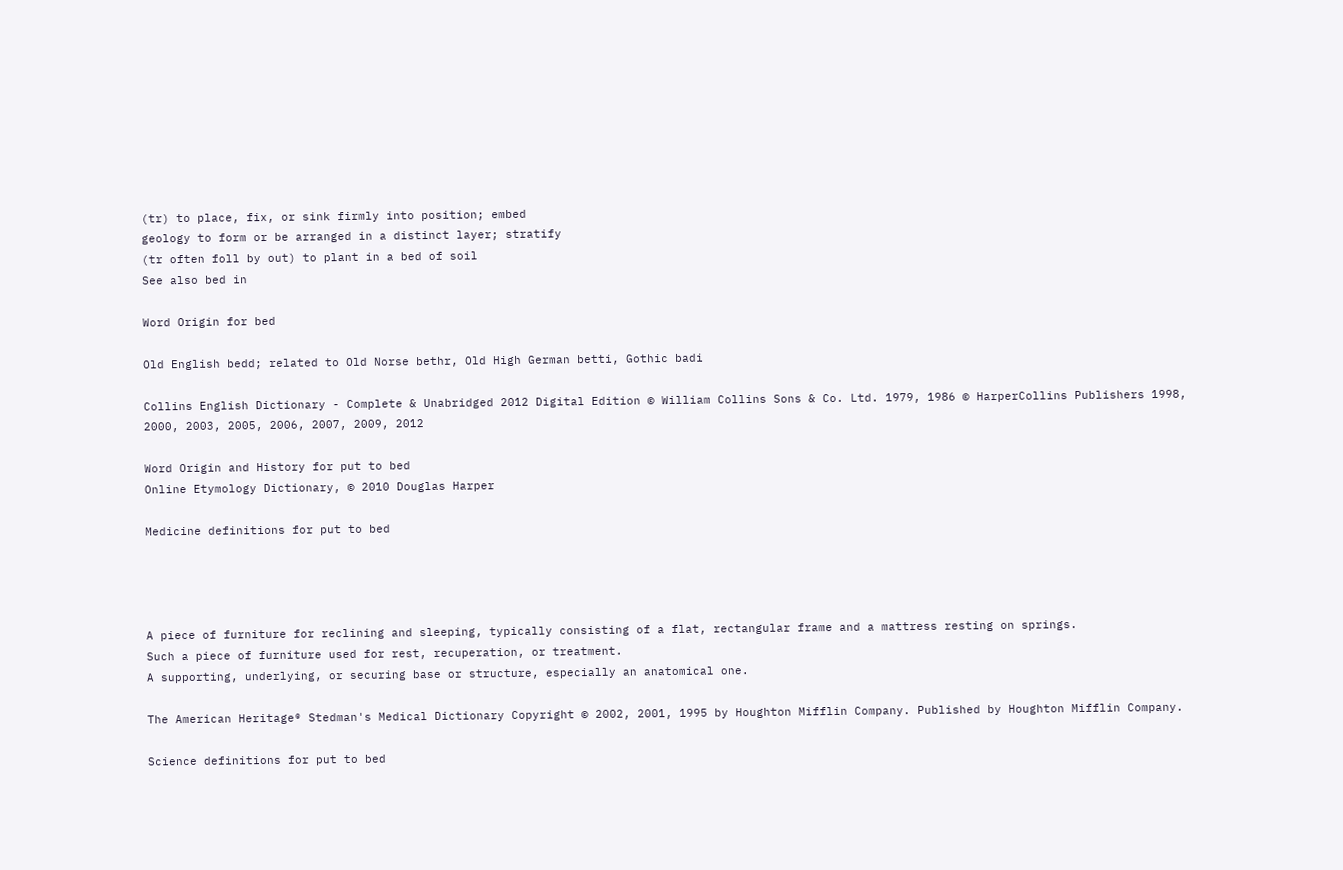(tr) to place, fix, or sink firmly into position; embed
geology to form or be arranged in a distinct layer; stratify
(tr often foll by out) to plant in a bed of soil
See also bed in

Word Origin for bed

Old English bedd; related to Old Norse bethr, Old High German betti, Gothic badi

Collins English Dictionary - Complete & Unabridged 2012 Digital Edition © William Collins Sons & Co. Ltd. 1979, 1986 © HarperCollins Publishers 1998, 2000, 2003, 2005, 2006, 2007, 2009, 2012

Word Origin and History for put to bed
Online Etymology Dictionary, © 2010 Douglas Harper

Medicine definitions for put to bed




A piece of furniture for reclining and sleeping, typically consisting of a flat, rectangular frame and a mattress resting on springs.
Such a piece of furniture used for rest, recuperation, or treatment.
A supporting, underlying, or securing base or structure, especially an anatomical one.

The American Heritage® Stedman's Medical Dictionary Copyright © 2002, 2001, 1995 by Houghton Mifflin Company. Published by Houghton Mifflin Company.

Science definitions for put to bed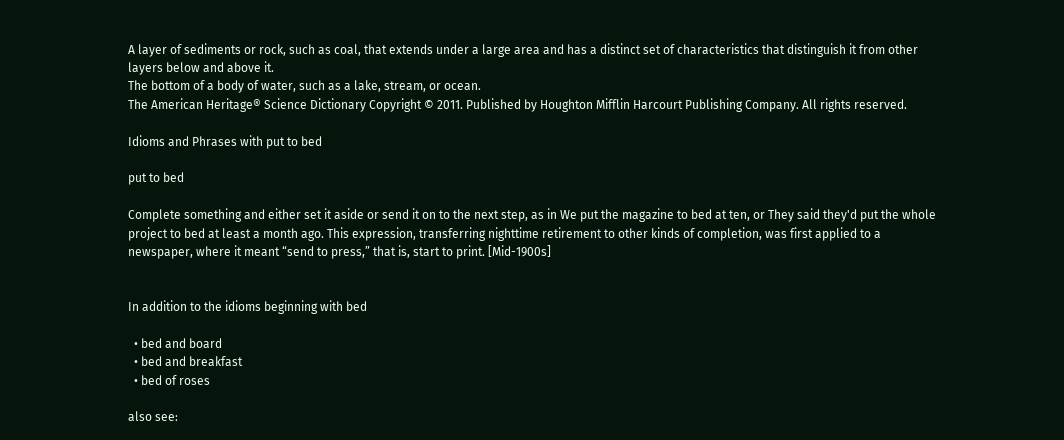A layer of sediments or rock, such as coal, that extends under a large area and has a distinct set of characteristics that distinguish it from other layers below and above it.
The bottom of a body of water, such as a lake, stream, or ocean.
The American Heritage® Science Dictionary Copyright © 2011. Published by Houghton Mifflin Harcourt Publishing Company. All rights reserved.

Idioms and Phrases with put to bed

put to bed

Complete something and either set it aside or send it on to the next step, as in We put the magazine to bed at ten, or They said they'd put the whole project to bed at least a month ago. This expression, transferring nighttime retirement to other kinds of completion, was first applied to a newspaper, where it meant “send to press,” that is, start to print. [Mid-1900s]


In addition to the idioms beginning with bed

  • bed and board
  • bed and breakfast
  • bed of roses

also see: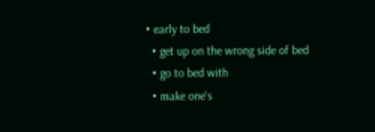• early to bed
  • get up on the wrong side of bed
  • go to bed with
  • make one's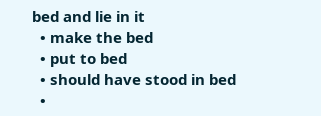bed and lie in it
  • make the bed
  • put to bed
  • should have stood in bed
  •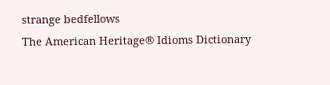strange bedfellows
The American Heritage® Idioms Dictionary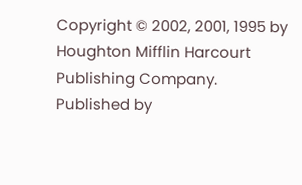Copyright © 2002, 2001, 1995 by Houghton Mifflin Harcourt Publishing Company. Published by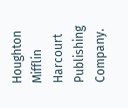Houghton Mifflin Harcourt Publishing Company.